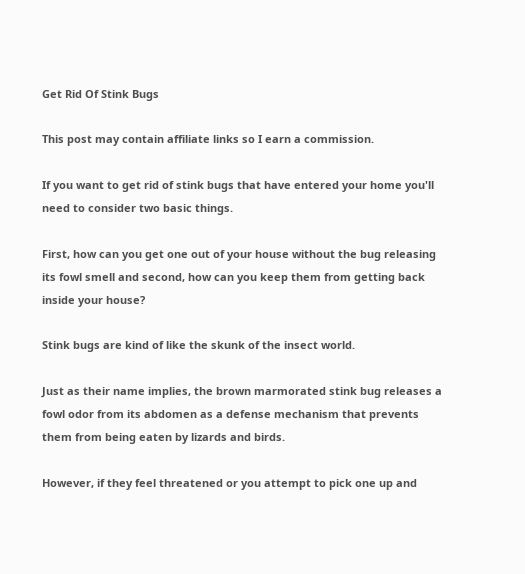Get Rid Of Stink Bugs

This post may contain affiliate links so I earn a commission.

If you want to get rid of stink bugs that have entered your home you'll need to consider two basic things.

First, how can you get one out of your house without the bug releasing its fowl smell and second, how can you keep them from getting back inside your house?

Stink bugs are kind of like the skunk of the insect world.

Just as their name implies, the brown marmorated stink bug releases a fowl odor from its abdomen as a defense mechanism that prevents them from being eaten by lizards and birds.

However, if they feel threatened or you attempt to pick one up and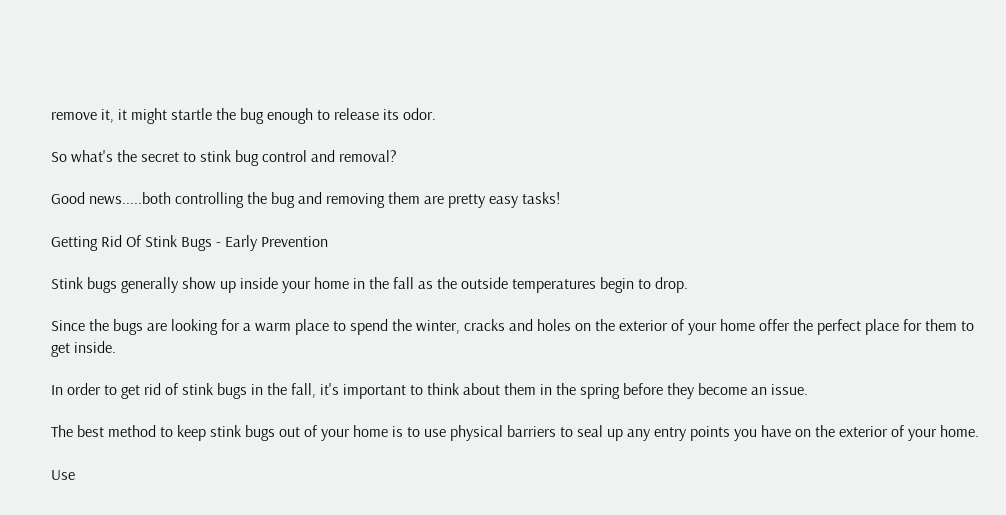remove it, it might startle the bug enough to release its odor.

So what's the secret to stink bug control and removal?

Good news.....both controlling the bug and removing them are pretty easy tasks!

Getting Rid Of Stink Bugs - Early Prevention

Stink bugs generally show up inside your home in the fall as the outside temperatures begin to drop.

Since the bugs are looking for a warm place to spend the winter, cracks and holes on the exterior of your home offer the perfect place for them to get inside.

In order to get rid of stink bugs in the fall, it's important to think about them in the spring before they become an issue.

The best method to keep stink bugs out of your home is to use physical barriers to seal up any entry points you have on the exterior of your home.

Use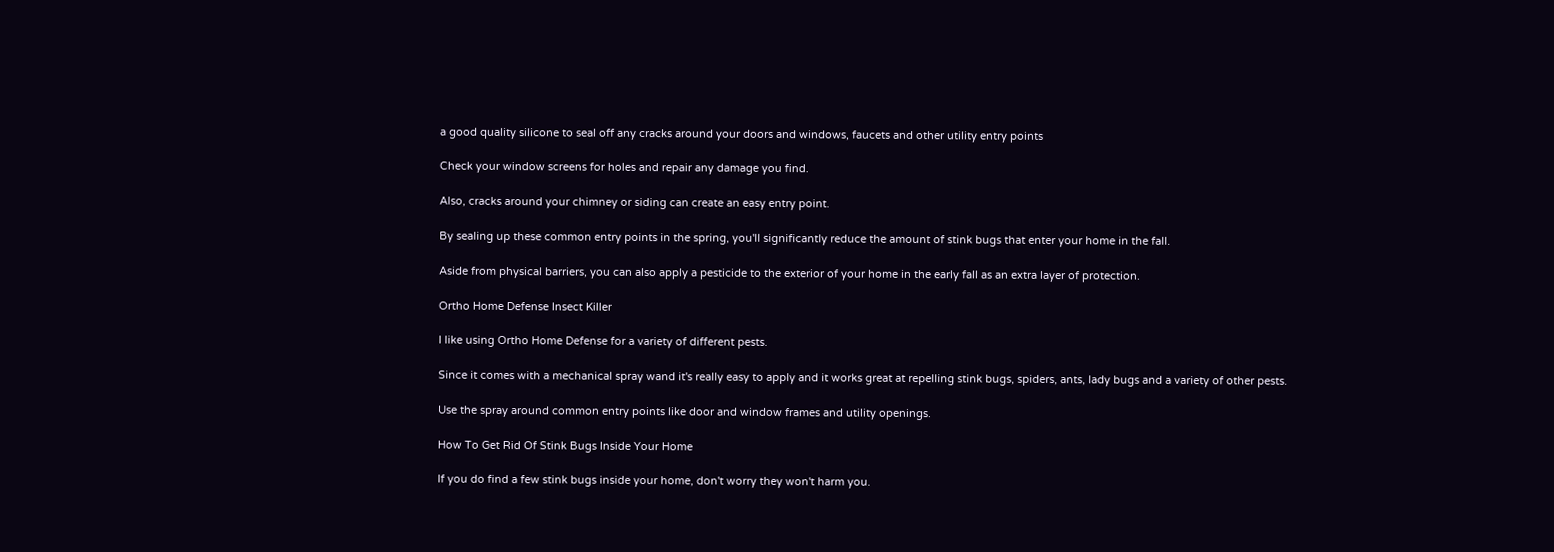a good quality silicone to seal off any cracks around your doors and windows, faucets and other utility entry points

Check your window screens for holes and repair any damage you find.

Also, cracks around your chimney or siding can create an easy entry point.

By sealing up these common entry points in the spring, you'll significantly reduce the amount of stink bugs that enter your home in the fall.

Aside from physical barriers, you can also apply a pesticide to the exterior of your home in the early fall as an extra layer of protection.

Ortho Home Defense Insect Killer

I like using Ortho Home Defense for a variety of different pests.

Since it comes with a mechanical spray wand it's really easy to apply and it works great at repelling stink bugs, spiders, ants, lady bugs and a variety of other pests.

Use the spray around common entry points like door and window frames and utility openings.

How To Get Rid Of Stink Bugs Inside Your Home

If you do find a few stink bugs inside your home, don't worry they won't harm you.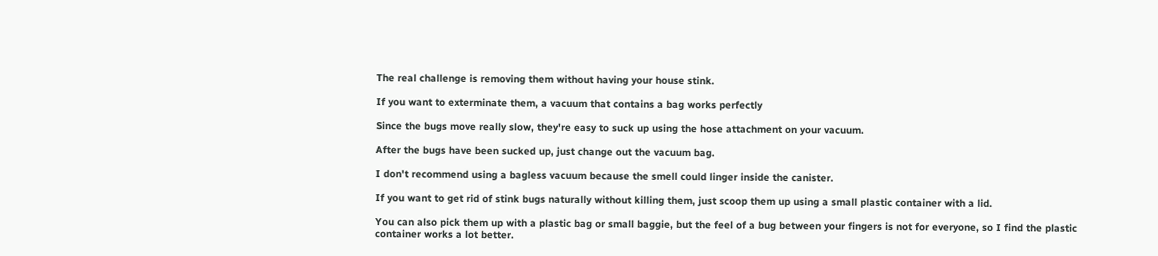The real challenge is removing them without having your house stink.

If you want to exterminate them, a vacuum that contains a bag works perfectly

Since the bugs move really slow, they're easy to suck up using the hose attachment on your vacuum.

After the bugs have been sucked up, just change out the vacuum bag.

I don't recommend using a bagless vacuum because the smell could linger inside the canister.

If you want to get rid of stink bugs naturally without killing them, just scoop them up using a small plastic container with a lid.

You can also pick them up with a plastic bag or small baggie, but the feel of a bug between your fingers is not for everyone, so I find the plastic container works a lot better.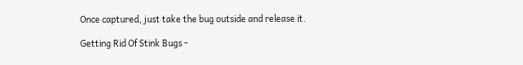Once captured, just take the bug outside and release it.

Getting Rid Of Stink Bugs -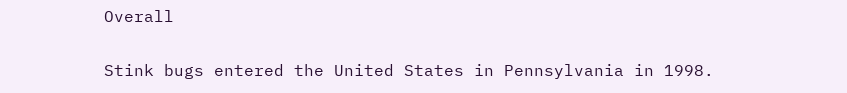Overall

Stink bugs entered the United States in Pennsylvania in 1998.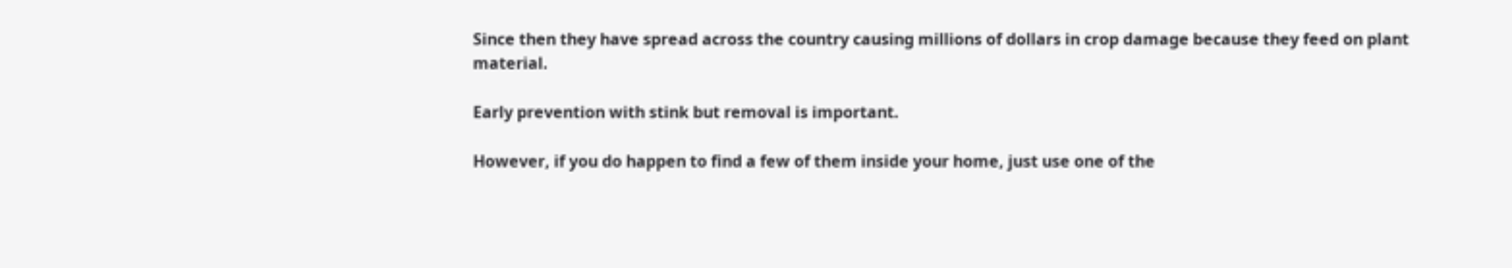Since then they have spread across the country causing millions of dollars in crop damage because they feed on plant material.

Early prevention with stink but removal is important.

However, if you do happen to find a few of them inside your home, just use one of the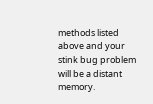methods listed above and your stink bug problem will be a distant memory.